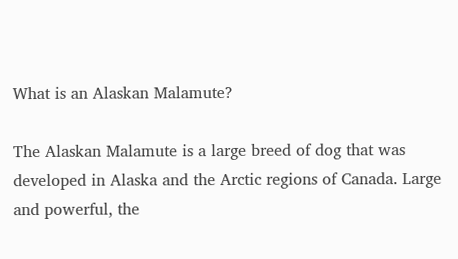What is an Alaskan Malamute?

The Alaskan Malamute is a large breed of dog that was developed in Alaska and the Arctic regions of Canada. Large and powerful, the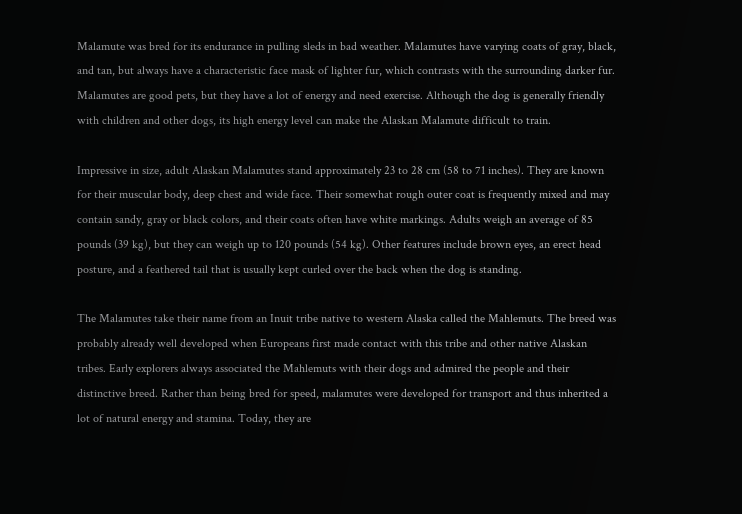Malamute was bred for its endurance in pulling sleds in bad weather. Malamutes have varying coats of gray, black, and tan, but always have a characteristic face mask of lighter fur, which contrasts with the surrounding darker fur. Malamutes are good pets, but they have a lot of energy and need exercise. Although the dog is generally friendly with children and other dogs, its high energy level can make the Alaskan Malamute difficult to train.

Impressive in size, adult Alaskan Malamutes stand approximately 23 to 28 cm (58 to 71 inches). They are known for their muscular body, deep chest and wide face. Their somewhat rough outer coat is frequently mixed and may contain sandy, gray or black colors, and their coats often have white markings. Adults weigh an average of 85 pounds (39 kg), but they can weigh up to 120 pounds (54 kg). Other features include brown eyes, an erect head posture, and a feathered tail that is usually kept curled over the back when the dog is standing.

The Malamutes take their name from an Inuit tribe native to western Alaska called the Mahlemuts. The breed was probably already well developed when Europeans first made contact with this tribe and other native Alaskan tribes. Early explorers always associated the Mahlemuts with their dogs and admired the people and their distinctive breed. Rather than being bred for speed, malamutes were developed for transport and thus inherited a lot of natural energy and stamina. Today, they are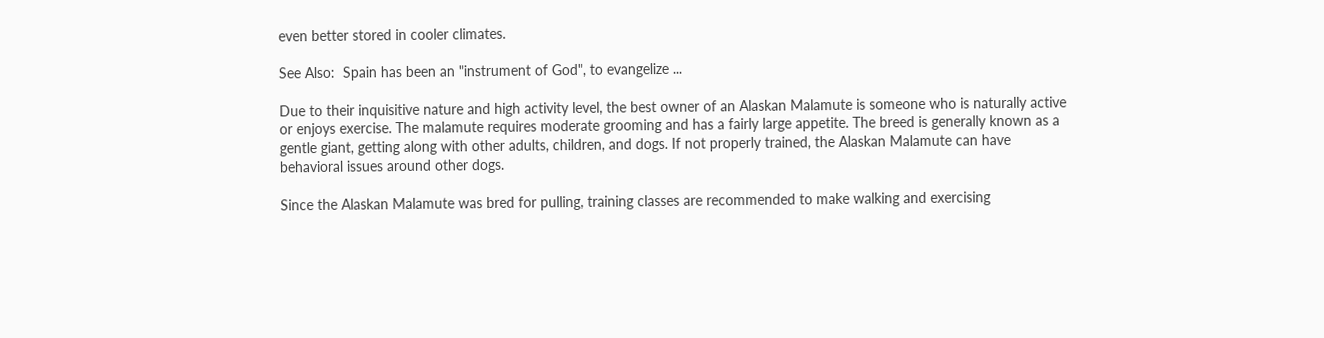even better stored in cooler climates.

See Also:  Spain has been an "instrument of God", to evangelize ...

Due to their inquisitive nature and high activity level, the best owner of an Alaskan Malamute is someone who is naturally active or enjoys exercise. The malamute requires moderate grooming and has a fairly large appetite. The breed is generally known as a gentle giant, getting along with other adults, children, and dogs. If not properly trained, the Alaskan Malamute can have behavioral issues around other dogs.

Since the Alaskan Malamute was bred for pulling, training classes are recommended to make walking and exercising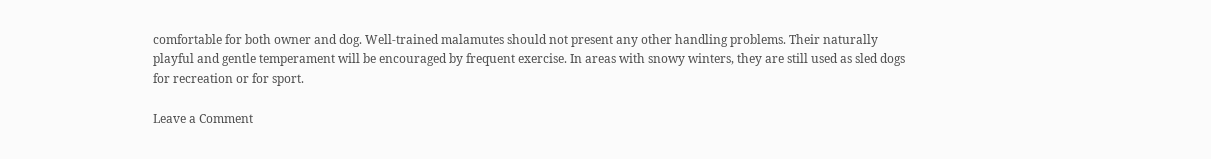comfortable for both owner and dog. Well-trained malamutes should not present any other handling problems. Their naturally playful and gentle temperament will be encouraged by frequent exercise. In areas with snowy winters, they are still used as sled dogs for recreation or for sport.

Leave a Comment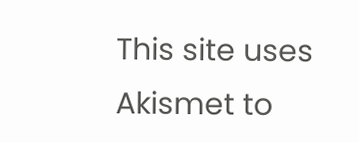This site uses Akismet to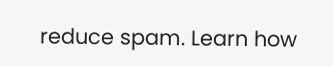reduce spam. Learn how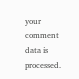your comment data is processed.